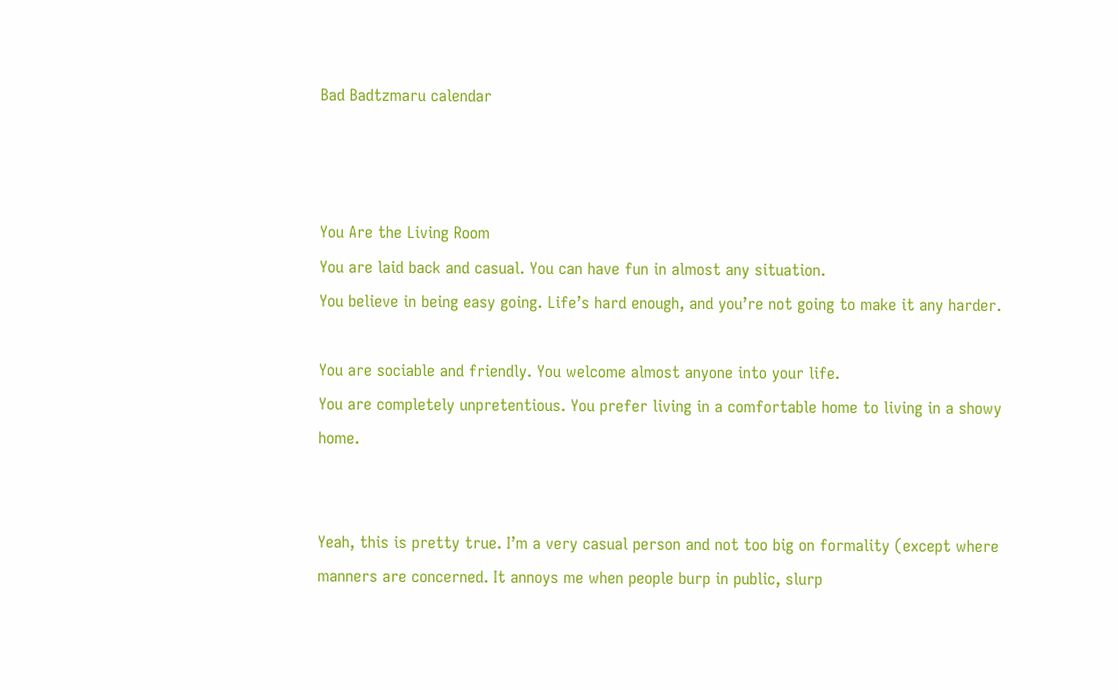Bad Badtzmaru calendar



You Are the Living Room
You are laid back and casual. You can have fun in almost any situation.
You believe in being easy going. Life’s hard enough, and you’re not going to make it any harder.

You are sociable and friendly. You welcome almost anyone into your life.
You are completely unpretentious. You prefer living in a comfortable home to living in a showy home.


Yeah, this is pretty true. I’m a very casual person and not too big on formality (except where manners are concerned. It annoys me when people burp in public, slurp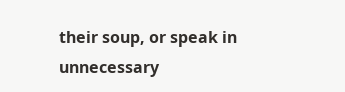their soup, or speak in unnecessary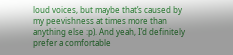loud voices, but maybe that’s caused by my peevishness at times more than anything else :p). And yeah, I’d definitely prefer a comfortable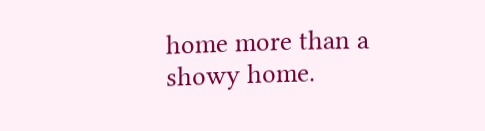home more than a showy home.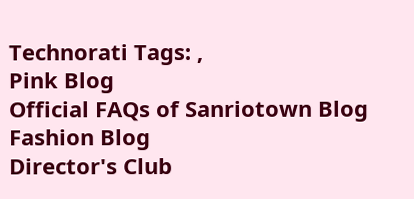Technorati Tags: ,
Pink Blog
Official FAQs of Sanriotown Blog
Fashion Blog
Director's Club